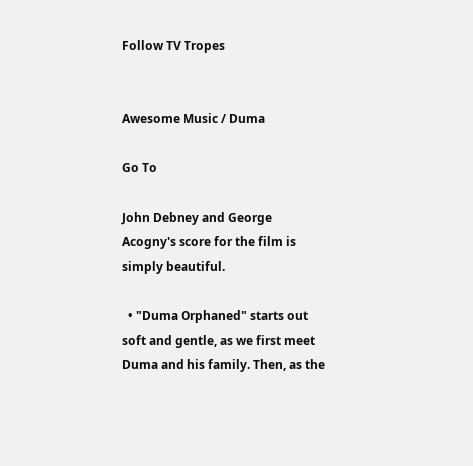Follow TV Tropes


Awesome Music / Duma

Go To

John Debney and George Acogny's score for the film is simply beautiful.

  • "Duma Orphaned" starts out soft and gentle, as we first meet Duma and his family. Then, as the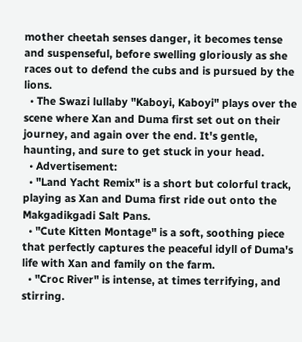mother cheetah senses danger, it becomes tense and suspenseful, before swelling gloriously as she races out to defend the cubs and is pursued by the lions.
  • The Swazi lullaby "Kaboyi, Kaboyi" plays over the scene where Xan and Duma first set out on their journey, and again over the end. It's gentle, haunting, and sure to get stuck in your head.
  • Advertisement:
  • "Land Yacht Remix" is a short but colorful track, playing as Xan and Duma first ride out onto the Makgadikgadi Salt Pans.
  • "Cute Kitten Montage" is a soft, soothing piece that perfectly captures the peaceful idyll of Duma's life with Xan and family on the farm.
  • "Croc River" is intense, at times terrifying, and stirring.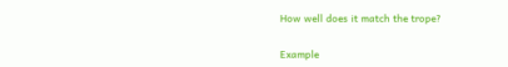How well does it match the trope?

Example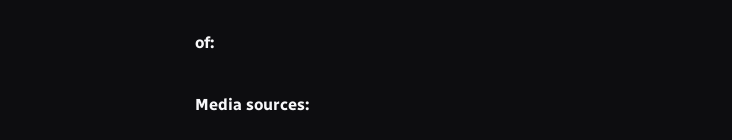of:


Media sources: